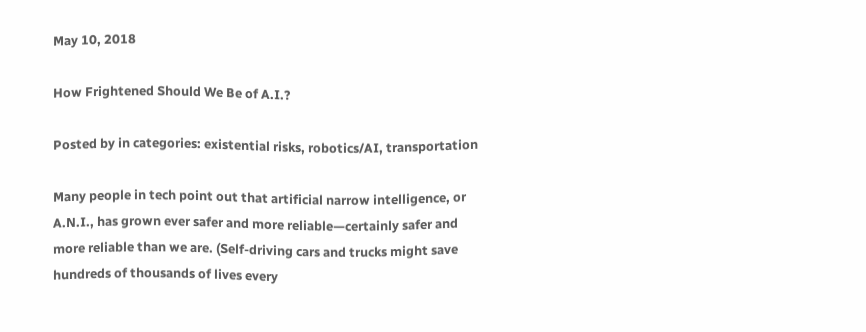May 10, 2018

How Frightened Should We Be of A.I.?

Posted by in categories: existential risks, robotics/AI, transportation

Many people in tech point out that artificial narrow intelligence, or A.N.I., has grown ever safer and more reliable—certainly safer and more reliable than we are. (Self-driving cars and trucks might save hundreds of thousands of lives every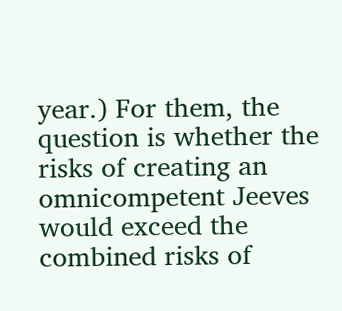year.) For them, the question is whether the risks of creating an omnicompetent Jeeves would exceed the combined risks of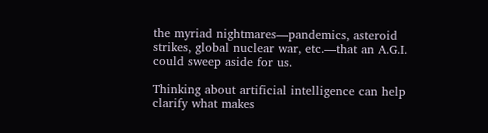the myriad nightmares—pandemics, asteroid strikes, global nuclear war, etc.—that an A.G.I. could sweep aside for us.

Thinking about artificial intelligence can help clarify what makes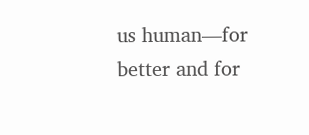us human—for better and for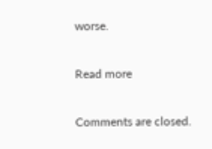worse.

Read more

Comments are closed.